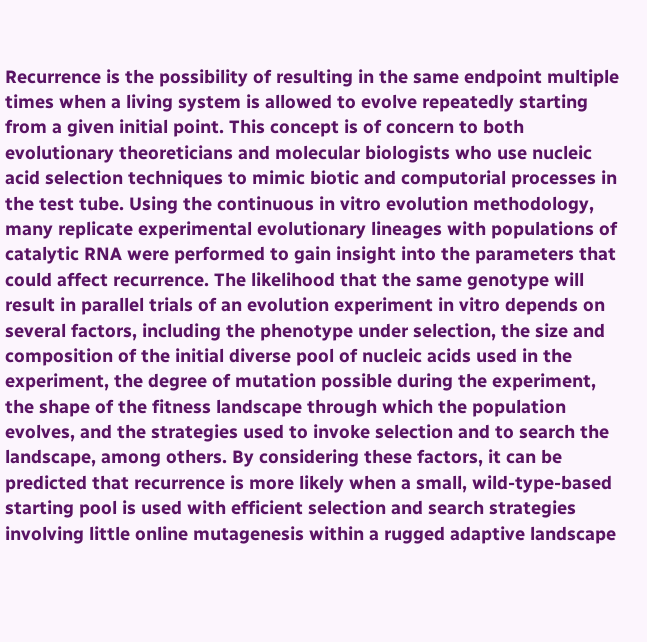Recurrence is the possibility of resulting in the same endpoint multiple times when a living system is allowed to evolve repeatedly starting from a given initial point. This concept is of concern to both evolutionary theoreticians and molecular biologists who use nucleic acid selection techniques to mimic biotic and computorial processes in the test tube. Using the continuous in vitro evolution methodology, many replicate experimental evolutionary lineages with populations of catalytic RNA were performed to gain insight into the parameters that could affect recurrence. The likelihood that the same genotype will result in parallel trials of an evolution experiment in vitro depends on several factors, including the phenotype under selection, the size and composition of the initial diverse pool of nucleic acids used in the experiment, the degree of mutation possible during the experiment, the shape of the fitness landscape through which the population evolves, and the strategies used to invoke selection and to search the landscape, among others. By considering these factors, it can be predicted that recurrence is more likely when a small, wild-type-based starting pool is used with efficient selection and search strategies involving little online mutagenesis within a rugged adaptive landscape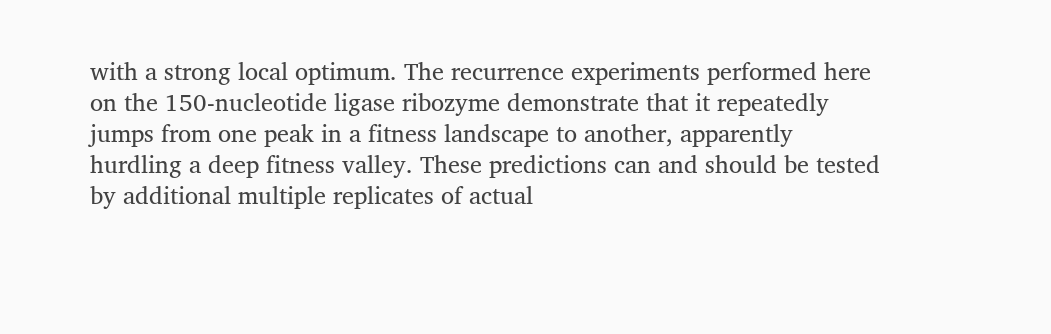with a strong local optimum. The recurrence experiments performed here on the 150-nucleotide ligase ribozyme demonstrate that it repeatedly jumps from one peak in a fitness landscape to another, apparently hurdling a deep fitness valley. These predictions can and should be tested by additional multiple replicates of actual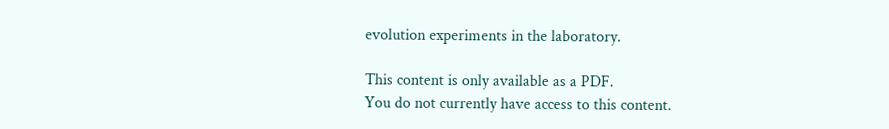evolution experiments in the laboratory.

This content is only available as a PDF.
You do not currently have access to this content.